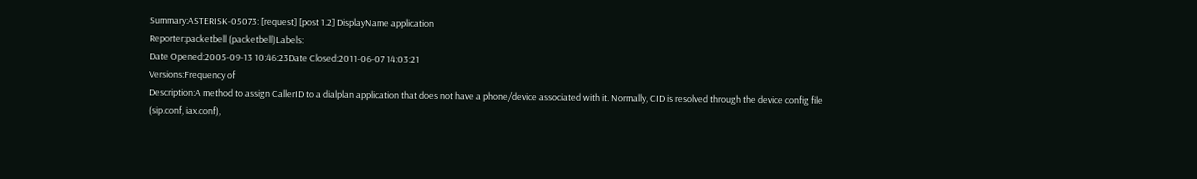Summary:ASTERISK-05073: [request] [post 1.2] DisplayName application
Reporter:packetbell (packetbell)Labels:
Date Opened:2005-09-13 10:46:23Date Closed:2011-06-07 14:03:21
Versions:Frequency of
Description:A method to assign CallerID to a dialplan application that does not have a phone/device associated with it. Normally, CID is resolved through the device config file (sip.conf, iax.conf),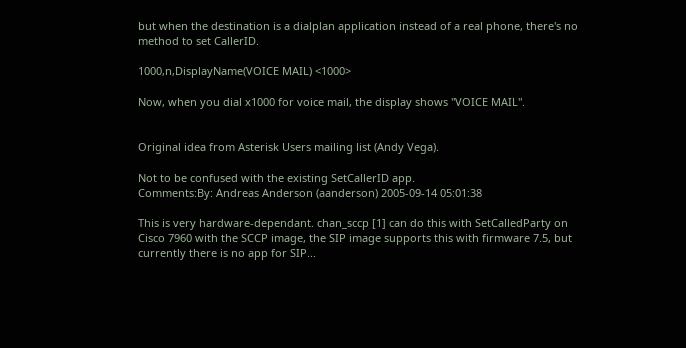but when the destination is a dialplan application instead of a real phone, there's no method to set CallerID.

1000,n,DisplayName(VOICE MAIL) <1000>

Now, when you dial x1000 for voice mail, the display shows "VOICE MAIL".


Original idea from Asterisk Users mailing list (Andy Vega).

Not to be confused with the existing SetCallerID app.
Comments:By: Andreas Anderson (aanderson) 2005-09-14 05:01:38

This is very hardware-dependant. chan_sccp [1] can do this with SetCalledParty on Cisco 7960 with the SCCP image, the SIP image supports this with firmware 7.5, but currently there is no app for SIP...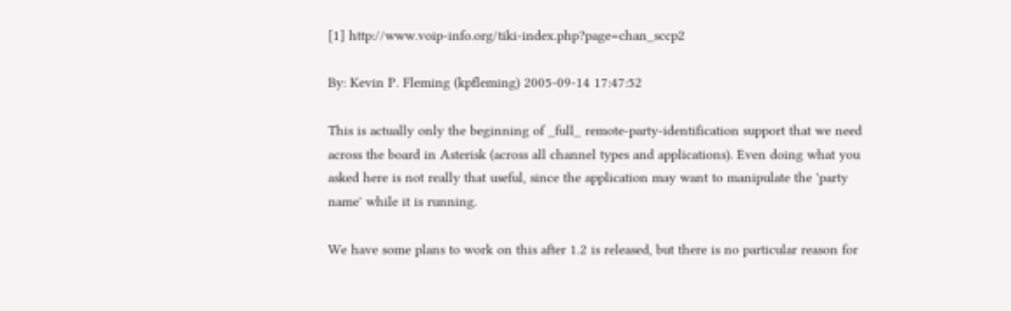[1] http://www.voip-info.org/tiki-index.php?page=chan_sccp2

By: Kevin P. Fleming (kpfleming) 2005-09-14 17:47:52

This is actually only the beginning of _full_ remote-party-identification support that we need across the board in Asterisk (across all channel types and applications). Even doing what you asked here is not really that useful, since the application may want to manipulate the 'party name' while it is running.

We have some plans to work on this after 1.2 is released, but there is no particular reason for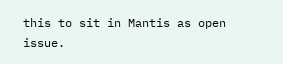this to sit in Mantis as open issue.